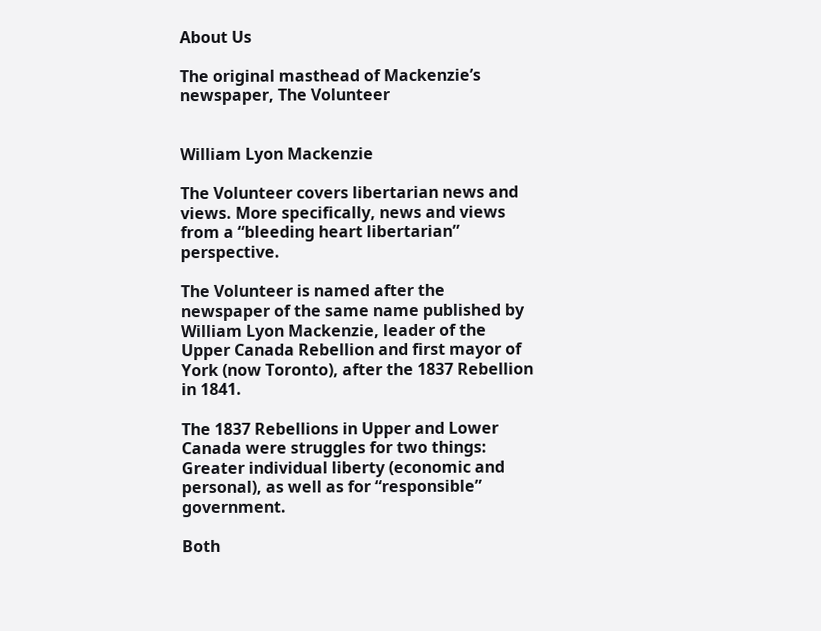About Us

The original masthead of Mackenzie’s newspaper, The Volunteer


William Lyon Mackenzie

The Volunteer covers libertarian news and views. More specifically, news and views from a “bleeding heart libertarian” perspective.

The Volunteer is named after the newspaper of the same name published by William Lyon Mackenzie, leader of the Upper Canada Rebellion and first mayor of York (now Toronto), after the 1837 Rebellion in 1841.

The 1837 Rebellions in Upper and Lower Canada were struggles for two things: Greater individual liberty (economic and personal), as well as for “responsible” government.

Both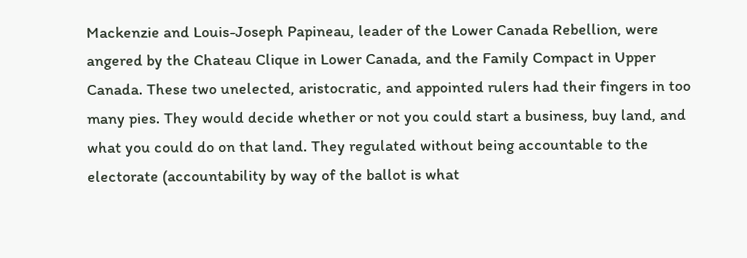Mackenzie and Louis-Joseph Papineau, leader of the Lower Canada Rebellion, were angered by the Chateau Clique in Lower Canada, and the Family Compact in Upper Canada. These two unelected, aristocratic, and appointed rulers had their fingers in too many pies. They would decide whether or not you could start a business, buy land, and what you could do on that land. They regulated without being accountable to the electorate (accountability by way of the ballot is what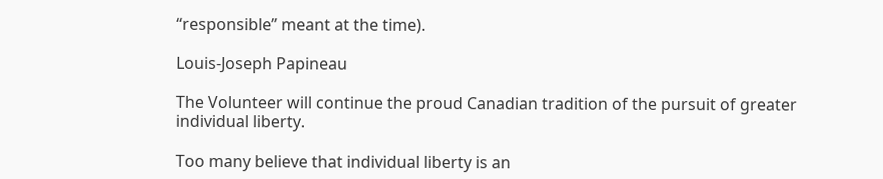“responsible” meant at the time).

Louis-Joseph Papineau

The Volunteer will continue the proud Canadian tradition of the pursuit of greater individual liberty.

Too many believe that individual liberty is an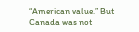“American value.” But Canada was not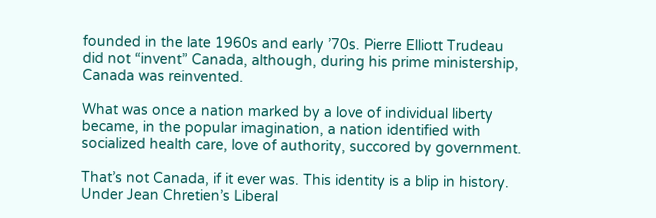founded in the late 1960s and early ’70s. Pierre Elliott Trudeau did not “invent” Canada, although, during his prime ministership, Canada was reinvented.

What was once a nation marked by a love of individual liberty became, in the popular imagination, a nation identified with socialized health care, love of authority, succored by government.

That’s not Canada, if it ever was. This identity is a blip in history. Under Jean Chretien’s Liberal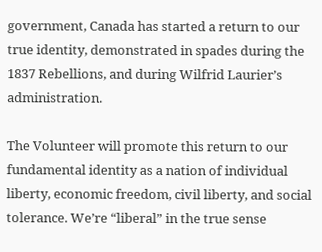government, Canada has started a return to our true identity, demonstrated in spades during the 1837 Rebellions, and during Wilfrid Laurier’s administration.

The Volunteer will promote this return to our fundamental identity as a nation of individual liberty, economic freedom, civil liberty, and social tolerance. We’re “liberal” in the true sense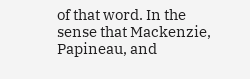of that word. In the sense that Mackenzie, Papineau, and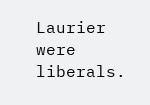Laurier were liberals.